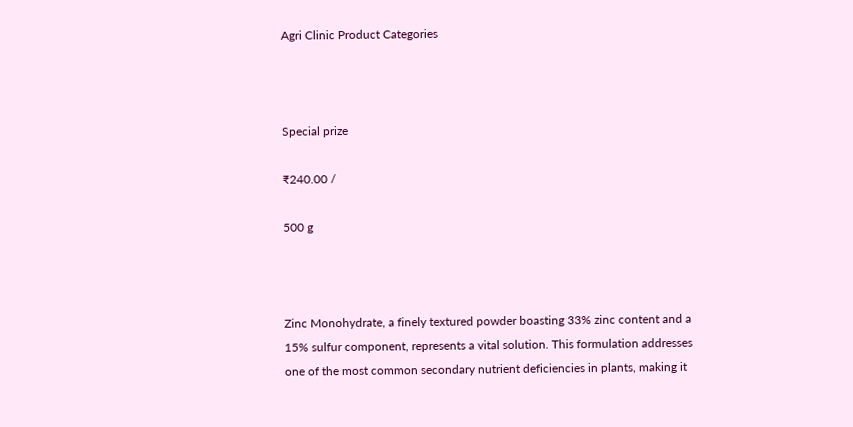Agri Clinic Product Categories



Special prize

₹240.00 /

500 g



Zinc Monohydrate, a finely textured powder boasting 33% zinc content and a 15% sulfur component, represents a vital solution. This formulation addresses one of the most common secondary nutrient deficiencies in plants, making it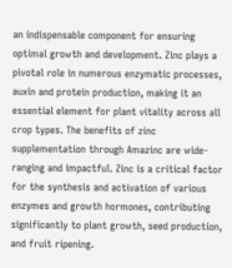an indispensable component for ensuring optimal growth and development. Zinc plays a pivotal role in numerous enzymatic processes, auxin and protein production, making it an essential element for plant vitality across all crop types. The benefits of zinc supplementation through Amazinc are wide-ranging and impactful. Zinc is a critical factor for the synthesis and activation of various enzymes and growth hormones, contributing significantly to plant growth, seed production, and fruit ripening.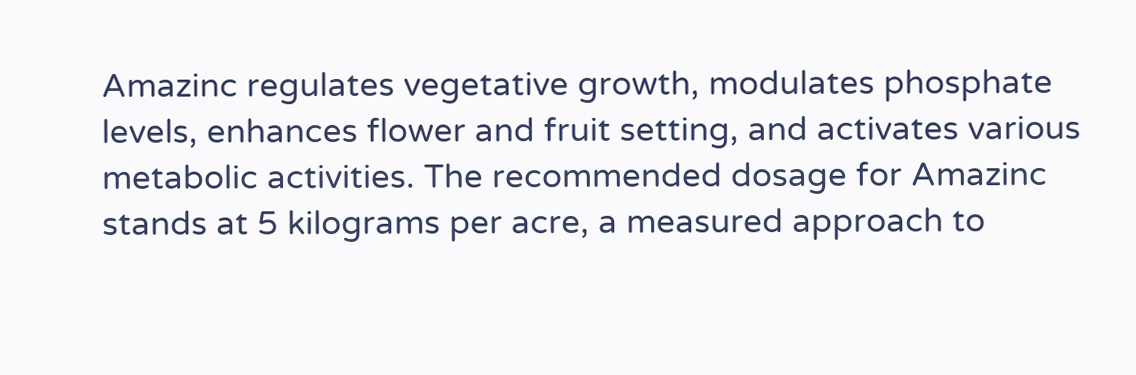Amazinc regulates vegetative growth, modulates phosphate levels, enhances flower and fruit setting, and activates various metabolic activities. The recommended dosage for Amazinc stands at 5 kilograms per acre, a measured approach to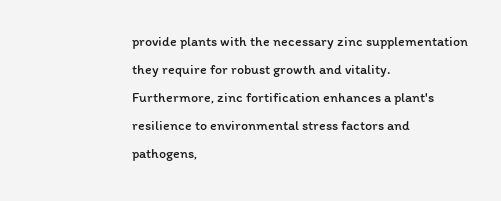provide plants with the necessary zinc supplementation they require for robust growth and vitality. Furthermore, zinc fortification enhances a plant's resilience to environmental stress factors and pathogens,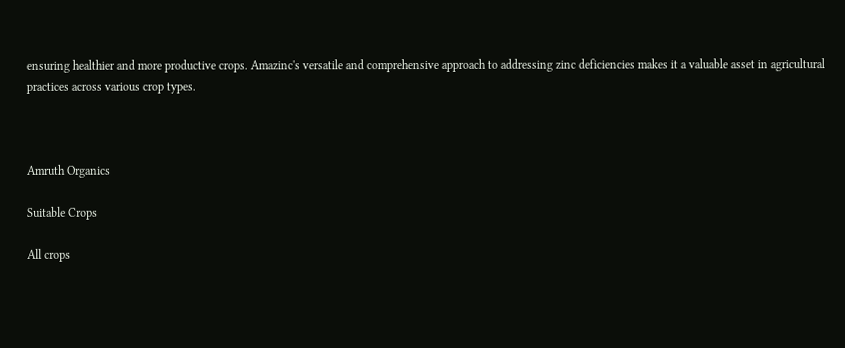ensuring healthier and more productive crops. Amazinc's versatile and comprehensive approach to addressing zinc deficiencies makes it a valuable asset in agricultural practices across various crop types.



Amruth Organics

Suitable Crops

All crops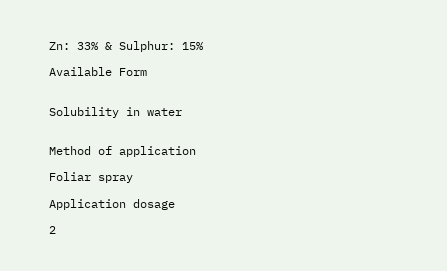Zn: 33% & Sulphur: 15%

Available Form


Solubility in water


Method of application

Foliar spray

Application dosage

2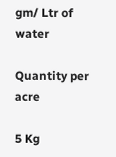gm/ Ltr of water

Quantity per acre

5 Kg